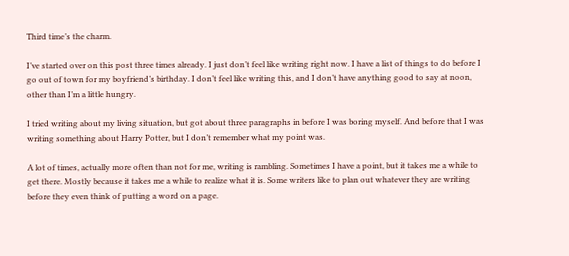Third time’s the charm.

I’ve started over on this post three times already. I just don’t feel like writing right now. I have a list of things to do before I go out of town for my boyfriend’s birthday. I don’t feel like writing this, and I don’t have anything good to say at noon, other than I’m a little hungry.

I tried writing about my living situation, but got about three paragraphs in before I was boring myself. And before that I was writing something about Harry Potter, but I don’t remember what my point was.

A lot of times, actually more often than not for me, writing is rambling. Sometimes I have a point, but it takes me a while to get there. Mostly because it takes me a while to realize what it is. Some writers like to plan out whatever they are writing before they even think of putting a word on a page.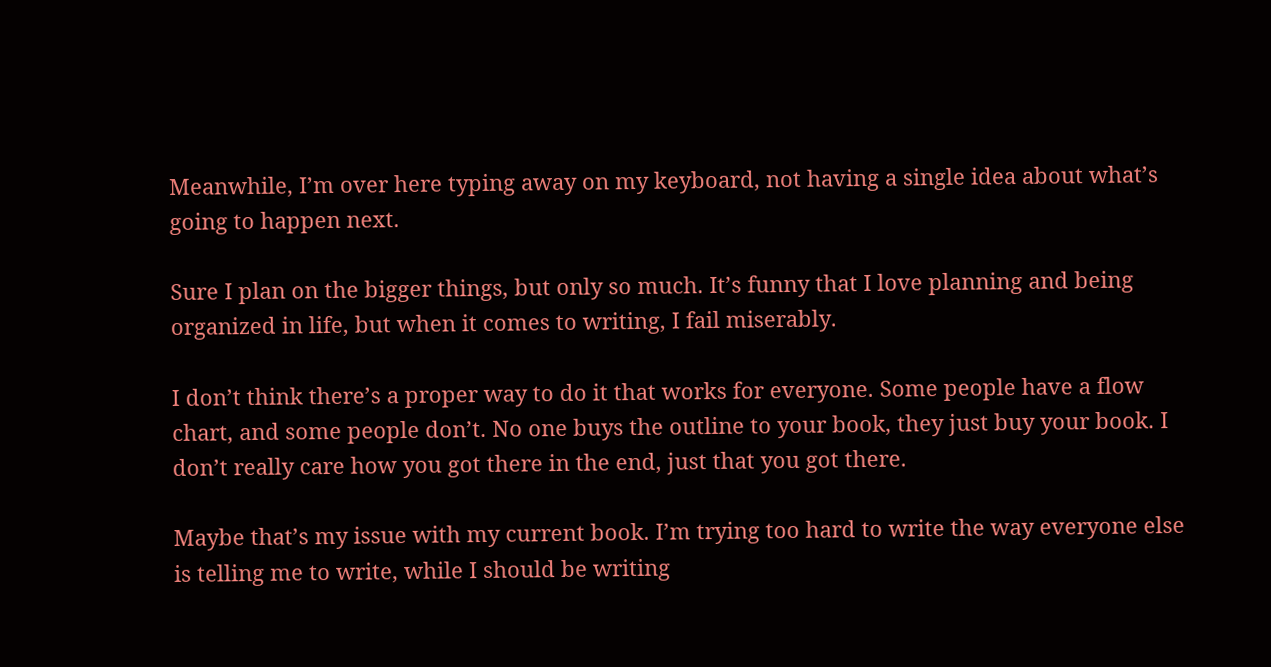Meanwhile, I’m over here typing away on my keyboard, not having a single idea about what’s going to happen next.

Sure I plan on the bigger things, but only so much. It’s funny that I love planning and being organized in life, but when it comes to writing, I fail miserably.

I don’t think there’s a proper way to do it that works for everyone. Some people have a flow chart, and some people don’t. No one buys the outline to your book, they just buy your book. I don’t really care how you got there in the end, just that you got there.

Maybe that’s my issue with my current book. I’m trying too hard to write the way everyone else is telling me to write, while I should be writing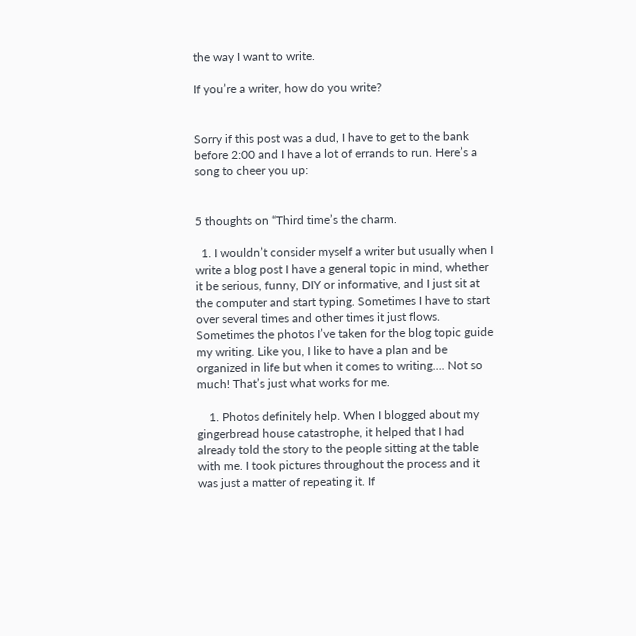the way I want to write.

If you’re a writer, how do you write?


Sorry if this post was a dud, I have to get to the bank before 2:00 and I have a lot of errands to run. Here’s a song to cheer you up:


5 thoughts on “Third time’s the charm.

  1. I wouldn’t consider myself a writer but usually when I write a blog post I have a general topic in mind, whether it be serious, funny, DIY or informative, and I just sit at the computer and start typing. Sometimes I have to start over several times and other times it just flows. Sometimes the photos I’ve taken for the blog topic guide my writing. Like you, I like to have a plan and be organized in life but when it comes to writing…. Not so much! That’s just what works for me.

    1. Photos definitely help. When I blogged about my gingerbread house catastrophe, it helped that I had already told the story to the people sitting at the table with me. I took pictures throughout the process and it was just a matter of repeating it. If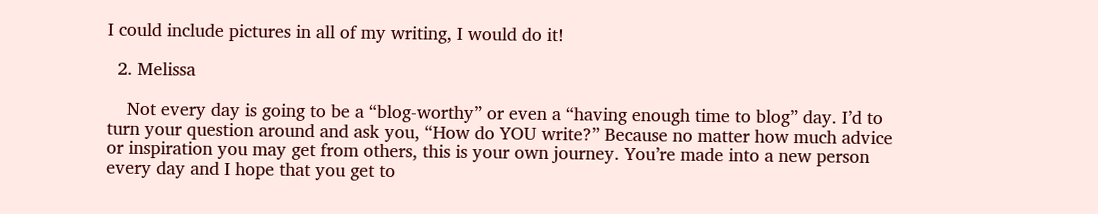I could include pictures in all of my writing, I would do it!

  2. Melissa

    Not every day is going to be a “blog-worthy” or even a “having enough time to blog” day. I’d to turn your question around and ask you, “How do YOU write?” Because no matter how much advice or inspiration you may get from others, this is your own journey. You’re made into a new person every day and I hope that you get to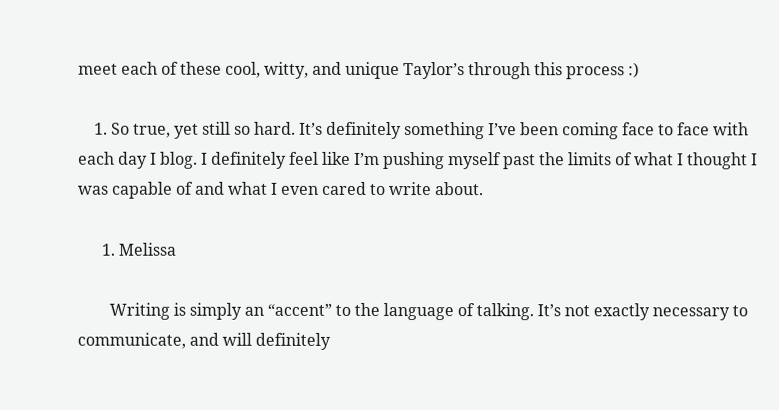meet each of these cool, witty, and unique Taylor’s through this process :)

    1. So true, yet still so hard. It’s definitely something I’ve been coming face to face with each day I blog. I definitely feel like I’m pushing myself past the limits of what I thought I was capable of and what I even cared to write about.

      1. Melissa

        Writing is simply an “accent” to the language of talking. It’s not exactly necessary to communicate, and will definitely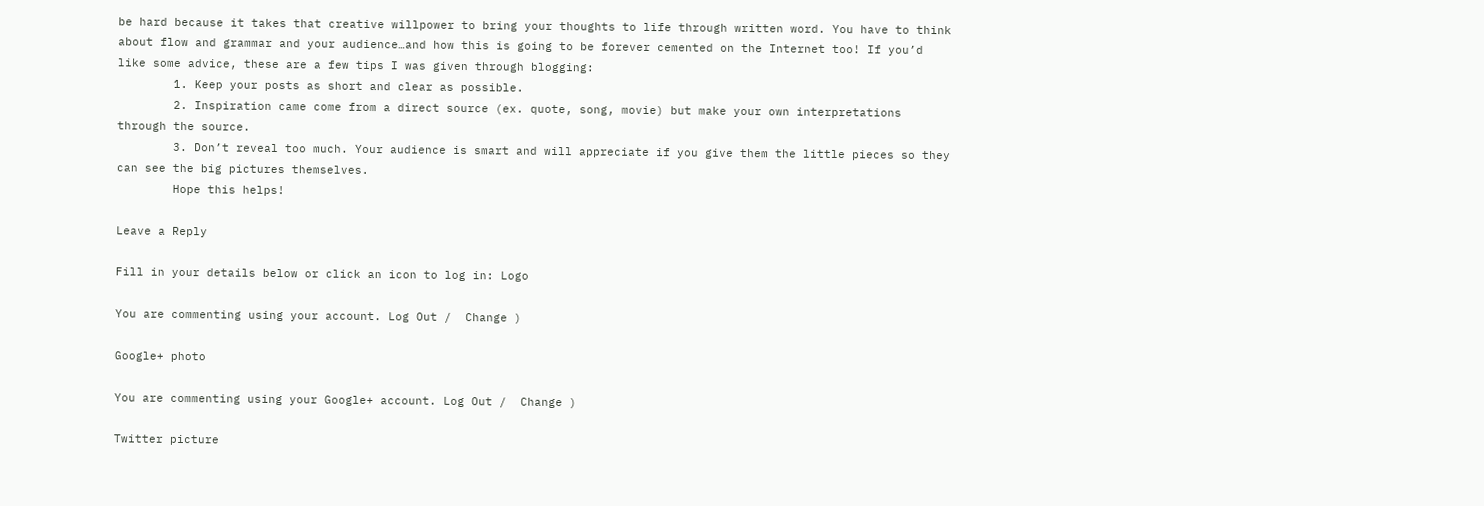be hard because it takes that creative willpower to bring your thoughts to life through written word. You have to think about flow and grammar and your audience…and how this is going to be forever cemented on the Internet too! If you’d like some advice, these are a few tips I was given through blogging:
        1. Keep your posts as short and clear as possible.
        2. Inspiration came come from a direct source (ex. quote, song, movie) but make your own interpretations through the source.
        3. Don’t reveal too much. Your audience is smart and will appreciate if you give them the little pieces so they can see the big pictures themselves.
        Hope this helps!

Leave a Reply

Fill in your details below or click an icon to log in: Logo

You are commenting using your account. Log Out /  Change )

Google+ photo

You are commenting using your Google+ account. Log Out /  Change )

Twitter picture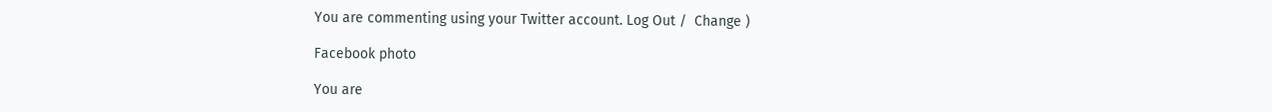You are commenting using your Twitter account. Log Out /  Change )

Facebook photo

You are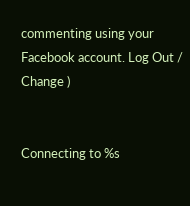commenting using your Facebook account. Log Out /  Change )


Connecting to %s